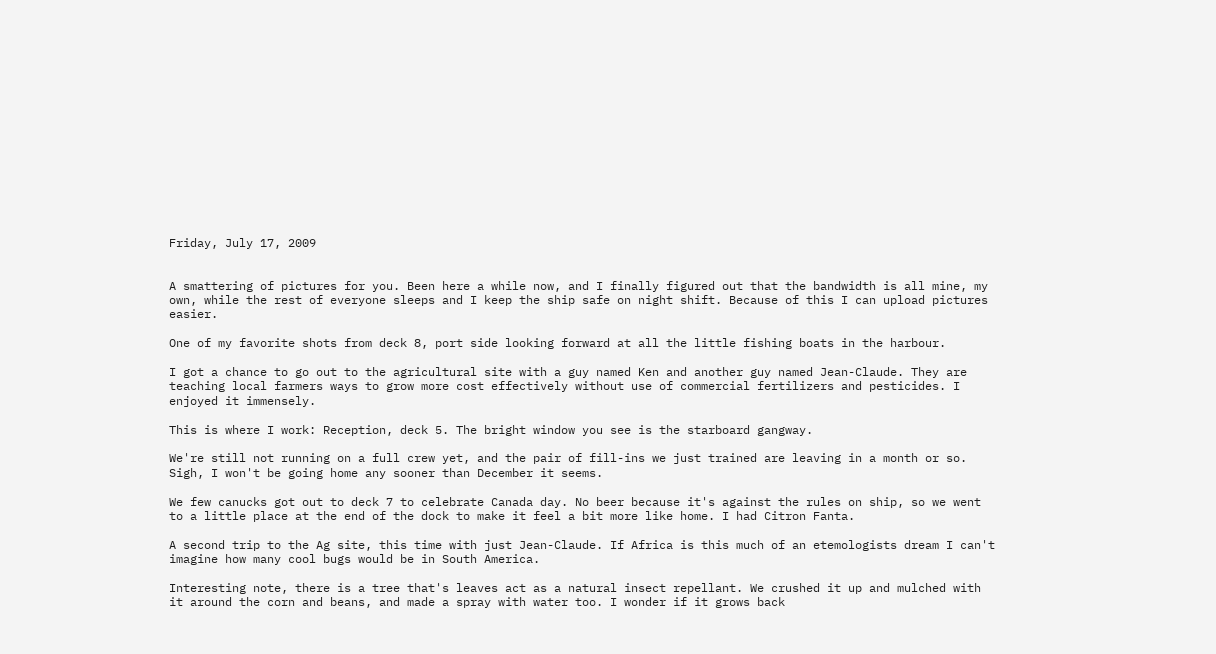Friday, July 17, 2009


A smattering of pictures for you. Been here a while now, and I finally figured out that the bandwidth is all mine, my own, while the rest of everyone sleeps and I keep the ship safe on night shift. Because of this I can upload pictures easier.

One of my favorite shots from deck 8, port side looking forward at all the little fishing boats in the harbour.

I got a chance to go out to the agricultural site with a guy named Ken and another guy named Jean-Claude. They are teaching local farmers ways to grow more cost effectively without use of commercial fertilizers and pesticides. I enjoyed it immensely.

This is where I work: Reception, deck 5. The bright window you see is the starboard gangway.

We're still not running on a full crew yet, and the pair of fill-ins we just trained are leaving in a month or so. Sigh, I won't be going home any sooner than December it seems.

We few canucks got out to deck 7 to celebrate Canada day. No beer because it's against the rules on ship, so we went to a little place at the end of the dock to make it feel a bit more like home. I had Citron Fanta.

A second trip to the Ag site, this time with just Jean-Claude. If Africa is this much of an etemologists dream I can't imagine how many cool bugs would be in South America.

Interesting note, there is a tree that's leaves act as a natural insect repellant. We crushed it up and mulched with it around the corn and beans, and made a spray with water too. I wonder if it grows back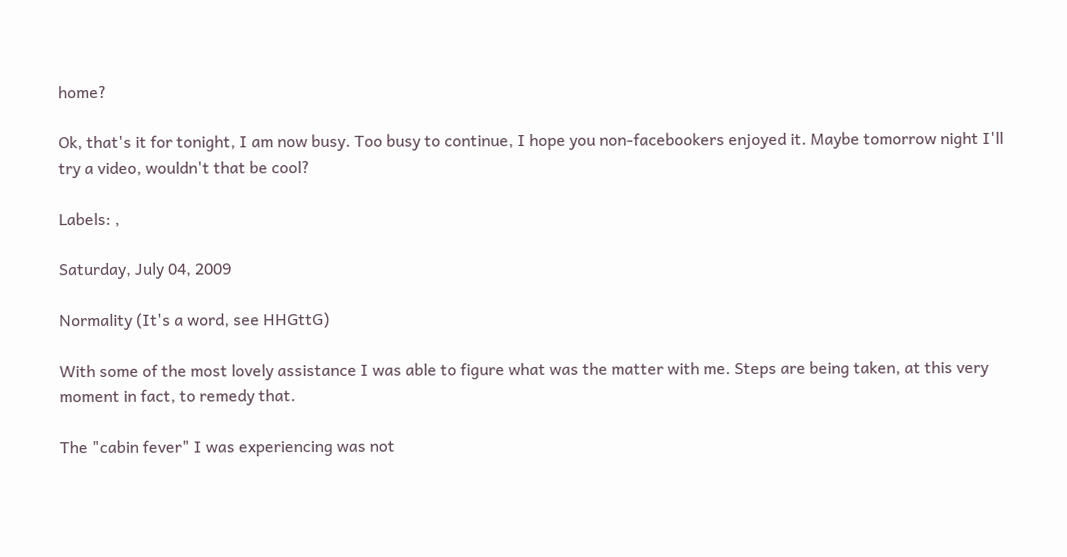home?

Ok, that's it for tonight, I am now busy. Too busy to continue, I hope you non-facebookers enjoyed it. Maybe tomorrow night I'll try a video, wouldn't that be cool?

Labels: ,

Saturday, July 04, 2009

Normality (It's a word, see HHGttG)

With some of the most lovely assistance I was able to figure what was the matter with me. Steps are being taken, at this very moment in fact, to remedy that.

The "cabin fever" I was experiencing was not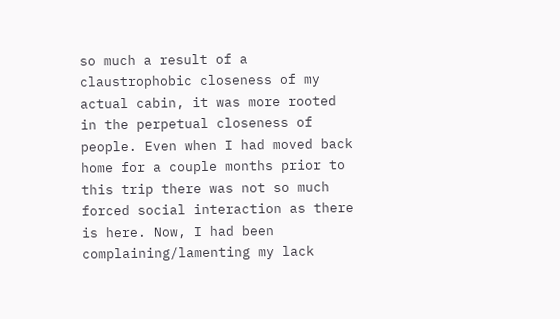so much a result of a claustrophobic closeness of my actual cabin, it was more rooted in the perpetual closeness of people. Even when I had moved back home for a couple months prior to this trip there was not so much forced social interaction as there is here. Now, I had been complaining/lamenting my lack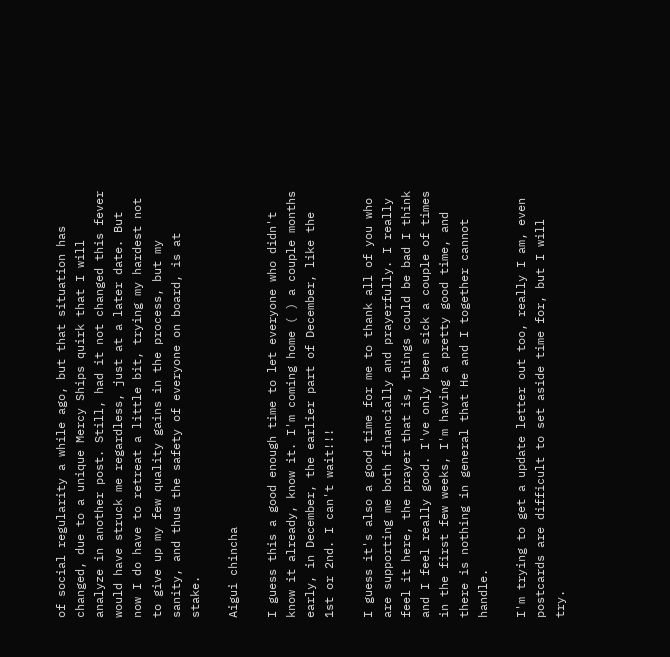of social regularity a while ago, but that situation has changed, due to a unique Mercy Ships quirk that I will analyze in another post. Still, had it not changed this fever would have struck me regardless, just at a later date. But now I do have to retreat a little bit, trying my hardest not to give up my few quality gains in the process, but my sanity, and thus the safety of everyone on board, is at stake.

Aigui chincha

I guess this a good enough time to let everyone who didn't know it already, know it. I'm coming home ( ) a couple months early, in December, the earlier part of December, like the 1st or 2nd. I can't wait!!!

I guess it's also a good time for me to thank all of you who are supporting me both financially and prayerfully. I really feel it here, the prayer that is, things could be bad I think and I feel really good. I've only been sick a couple of times in the first few weeks, I'm having a pretty good time, and there is nothing in general that He and I together cannot handle.

I'm trying to get a update letter out too, really I am, even postcards are difficult to set aside time for, but I will try.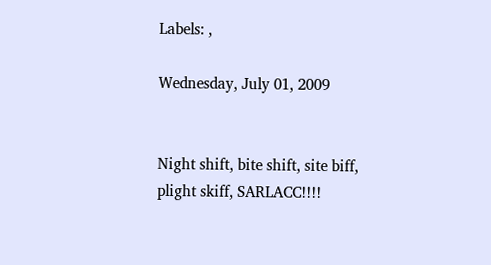Labels: ,

Wednesday, July 01, 2009


Night shift, bite shift, site biff, plight skiff, SARLACC!!!!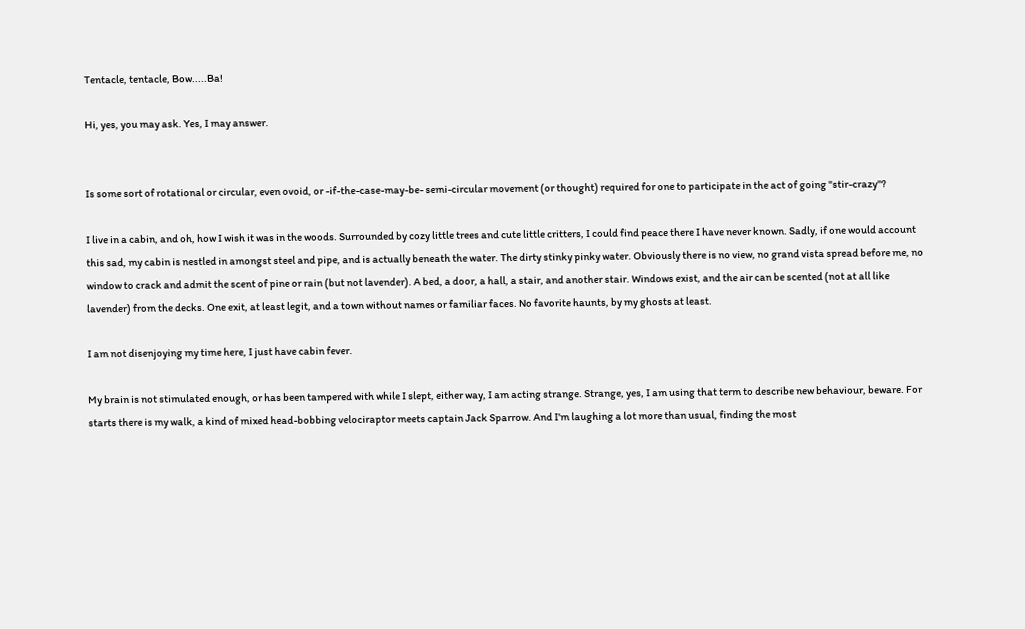Tentacle, tentacle, Bow.....Ba!

Hi, yes, you may ask. Yes, I may answer.


Is some sort of rotational or circular, even ovoid, or -if-the-case-may-be- semi-circular movement (or thought) required for one to participate in the act of going "stir-crazy"?

I live in a cabin, and oh, how I wish it was in the woods. Surrounded by cozy little trees and cute little critters, I could find peace there I have never known. Sadly, if one would account this sad, my cabin is nestled in amongst steel and pipe, and is actually beneath the water. The dirty stinky pinky water. Obviously there is no view, no grand vista spread before me, no window to crack and admit the scent of pine or rain (but not lavender). A bed, a door, a hall, a stair, and another stair. Windows exist, and the air can be scented (not at all like lavender) from the decks. One exit, at least legit, and a town without names or familiar faces. No favorite haunts, by my ghosts at least.

I am not disenjoying my time here, I just have cabin fever.

My brain is not stimulated enough, or has been tampered with while I slept, either way, I am acting strange. Strange, yes, I am using that term to describe new behaviour, beware. For starts there is my walk, a kind of mixed head-bobbing velociraptor meets captain Jack Sparrow. And I'm laughing a lot more than usual, finding the most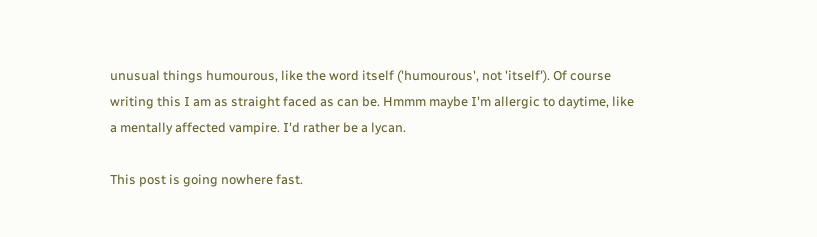unusual things humourous, like the word itself ('humourous', not 'itself'). Of course writing this I am as straight faced as can be. Hmmm maybe I'm allergic to daytime, like a mentally affected vampire. I'd rather be a lycan.

This post is going nowhere fast.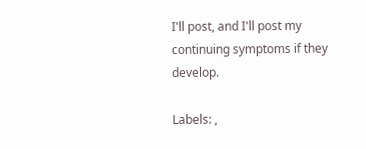I'll post, and I'll post my continuing symptoms if they develop.

Labels: ,